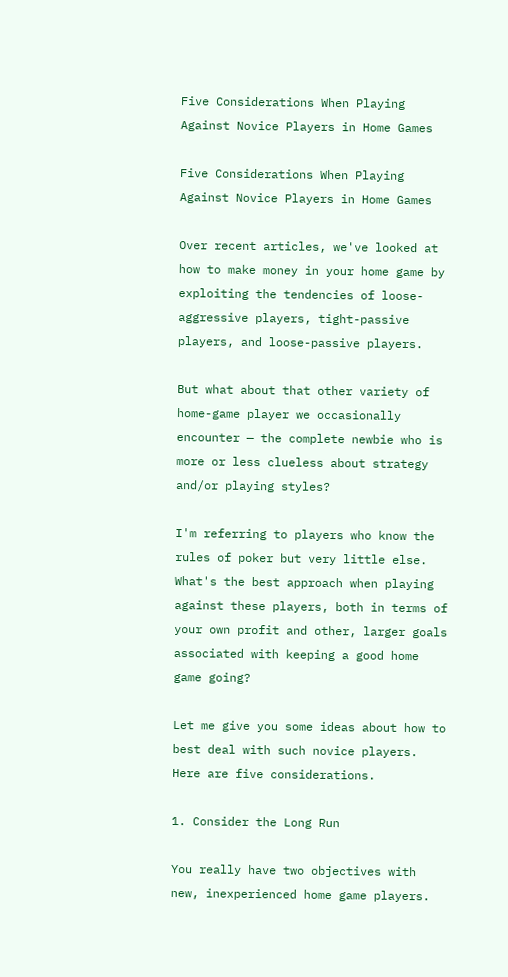Five Considerations When Playing Against Novice Players in Home Games

Five Considerations When Playing Against Novice Players in Home Games

Over recent articles, we've looked at how to make money in your home game by exploiting the tendencies of loose-aggressive players, tight-passive players, and loose-passive players.

But what about that other variety of home-game player we occasionally encounter — the complete newbie who is more or less clueless about strategy and/or playing styles?

I'm referring to players who know the rules of poker but very little else. What's the best approach when playing against these players, both in terms of your own profit and other, larger goals associated with keeping a good home game going?

Let me give you some ideas about how to best deal with such novice players. Here are five considerations.

1. Consider the Long Run

You really have two objectives with new, inexperienced home game players.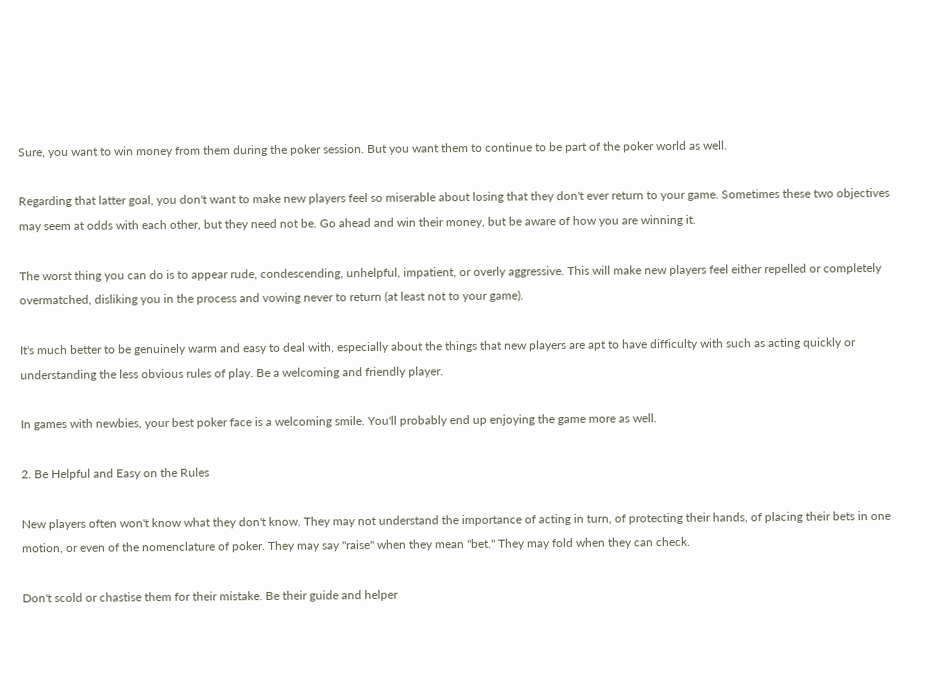Sure, you want to win money from them during the poker session. But you want them to continue to be part of the poker world as well.

Regarding that latter goal, you don't want to make new players feel so miserable about losing that they don't ever return to your game. Sometimes these two objectives may seem at odds with each other, but they need not be. Go ahead and win their money, but be aware of how you are winning it.

The worst thing you can do is to appear rude, condescending, unhelpful, impatient, or overly aggressive. This will make new players feel either repelled or completely overmatched, disliking you in the process and vowing never to return (at least not to your game).

It's much better to be genuinely warm and easy to deal with, especially about the things that new players are apt to have difficulty with such as acting quickly or understanding the less obvious rules of play. Be a welcoming and friendly player.

In games with newbies, your best poker face is a welcoming smile. You'll probably end up enjoying the game more as well.

2. Be Helpful and Easy on the Rules

New players often won't know what they don't know. They may not understand the importance of acting in turn, of protecting their hands, of placing their bets in one motion, or even of the nomenclature of poker. They may say "raise" when they mean "bet." They may fold when they can check.

Don't scold or chastise them for their mistake. Be their guide and helper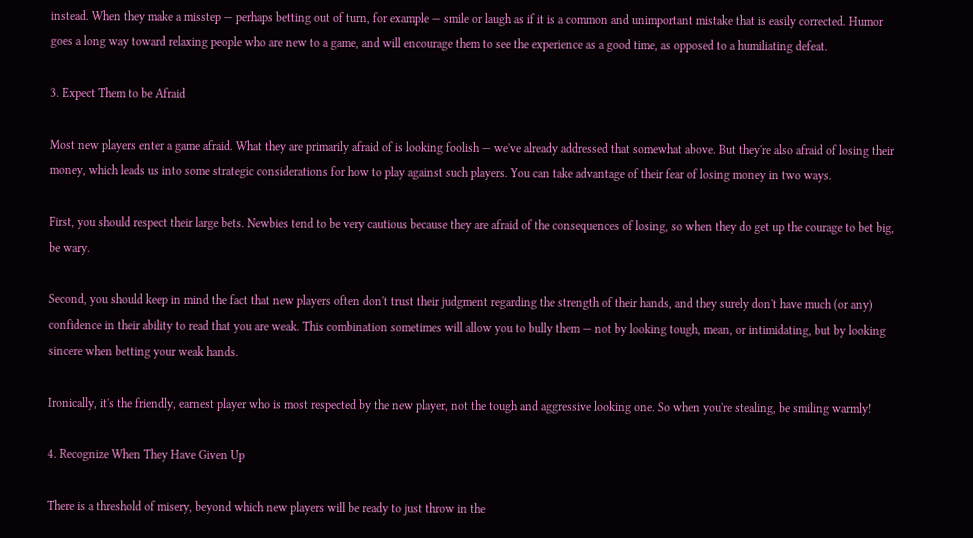instead. When they make a misstep — perhaps betting out of turn, for example — smile or laugh as if it is a common and unimportant mistake that is easily corrected. Humor goes a long way toward relaxing people who are new to a game, and will encourage them to see the experience as a good time, as opposed to a humiliating defeat.

3. Expect Them to be Afraid

Most new players enter a game afraid. What they are primarily afraid of is looking foolish — we've already addressed that somewhat above. But they're also afraid of losing their money, which leads us into some strategic considerations for how to play against such players. You can take advantage of their fear of losing money in two ways.

First, you should respect their large bets. Newbies tend to be very cautious because they are afraid of the consequences of losing, so when they do get up the courage to bet big, be wary.

Second, you should keep in mind the fact that new players often don't trust their judgment regarding the strength of their hands, and they surely don't have much (or any) confidence in their ability to read that you are weak. This combination sometimes will allow you to bully them — not by looking tough, mean, or intimidating, but by looking sincere when betting your weak hands.

Ironically, it's the friendly, earnest player who is most respected by the new player, not the tough and aggressive looking one. So when you're stealing, be smiling warmly!

4. Recognize When They Have Given Up

There is a threshold of misery, beyond which new players will be ready to just throw in the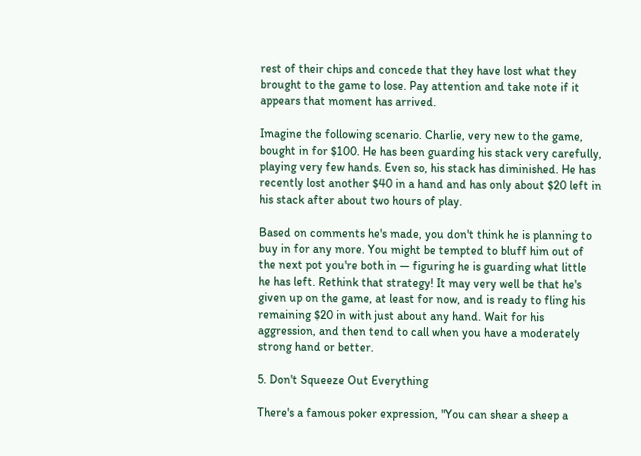rest of their chips and concede that they have lost what they brought to the game to lose. Pay attention and take note if it appears that moment has arrived.

Imagine the following scenario. Charlie, very new to the game, bought in for $100. He has been guarding his stack very carefully, playing very few hands. Even so, his stack has diminished. He has recently lost another $40 in a hand and has only about $20 left in his stack after about two hours of play.

Based on comments he's made, you don't think he is planning to buy in for any more. You might be tempted to bluff him out of the next pot you're both in — figuring he is guarding what little he has left. Rethink that strategy! It may very well be that he's given up on the game, at least for now, and is ready to fling his remaining $20 in with just about any hand. Wait for his aggression, and then tend to call when you have a moderately strong hand or better.

5. Don't Squeeze Out Everything

There's a famous poker expression, "You can shear a sheep a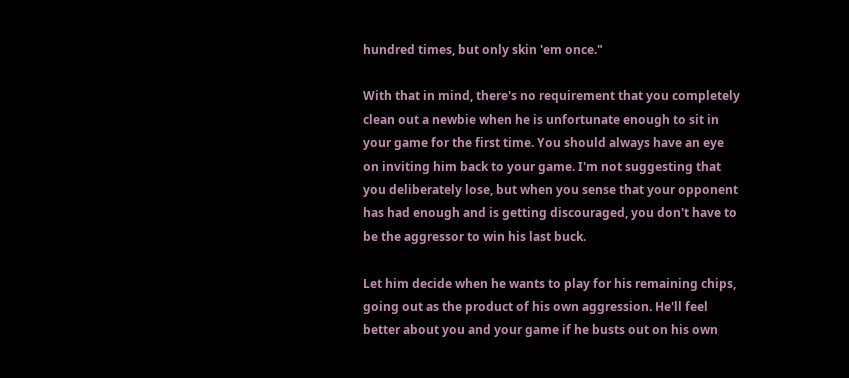hundred times, but only skin 'em once."

With that in mind, there's no requirement that you completely clean out a newbie when he is unfortunate enough to sit in your game for the first time. You should always have an eye on inviting him back to your game. I'm not suggesting that you deliberately lose, but when you sense that your opponent has had enough and is getting discouraged, you don't have to be the aggressor to win his last buck.

Let him decide when he wants to play for his remaining chips, going out as the product of his own aggression. He'll feel better about you and your game if he busts out on his own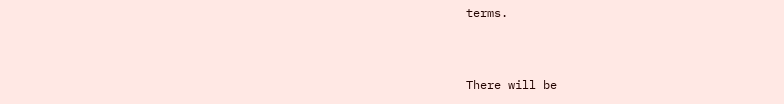terms.


There will be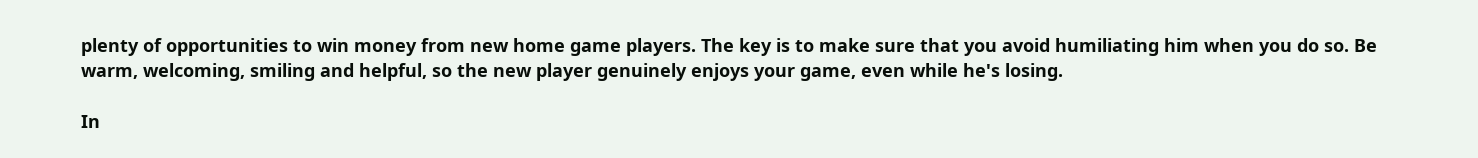plenty of opportunities to win money from new home game players. The key is to make sure that you avoid humiliating him when you do so. Be warm, welcoming, smiling and helpful, so the new player genuinely enjoys your game, even while he's losing.

In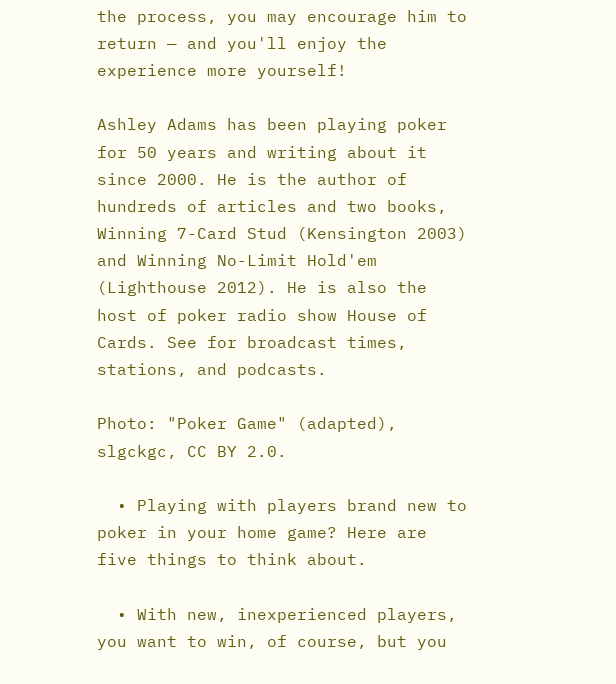the process, you may encourage him to return — and you'll enjoy the experience more yourself!

Ashley Adams has been playing poker for 50 years and writing about it since 2000. He is the author of hundreds of articles and two books, Winning 7-Card Stud (Kensington 2003) and Winning No-Limit Hold'em (Lighthouse 2012). He is also the host of poker radio show House of Cards. See for broadcast times, stations, and podcasts.

Photo: "Poker Game" (adapted), slgckgc, CC BY 2.0.

  • Playing with players brand new to poker in your home game? Here are five things to think about.

  • With new, inexperienced players, you want to win, of course, but you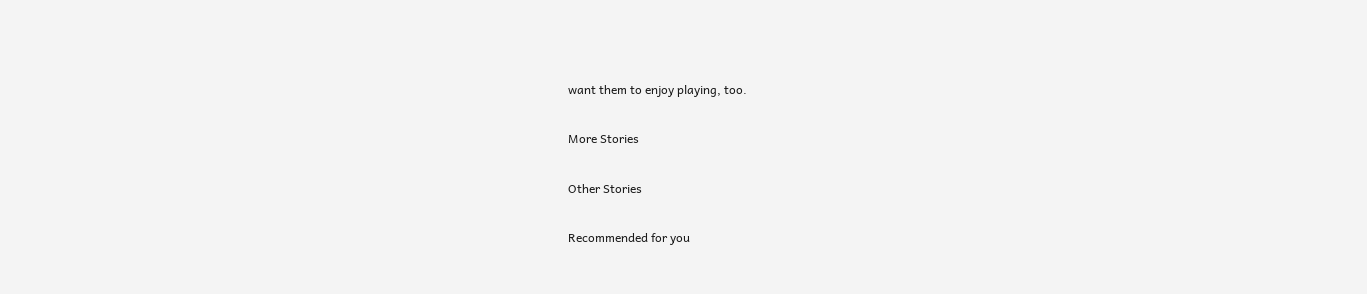want them to enjoy playing, too.

More Stories

Other Stories

Recommended for you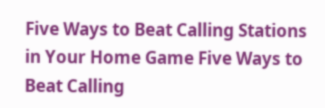Five Ways to Beat Calling Stations in Your Home Game Five Ways to Beat Calling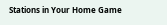Stations in Your Home Game